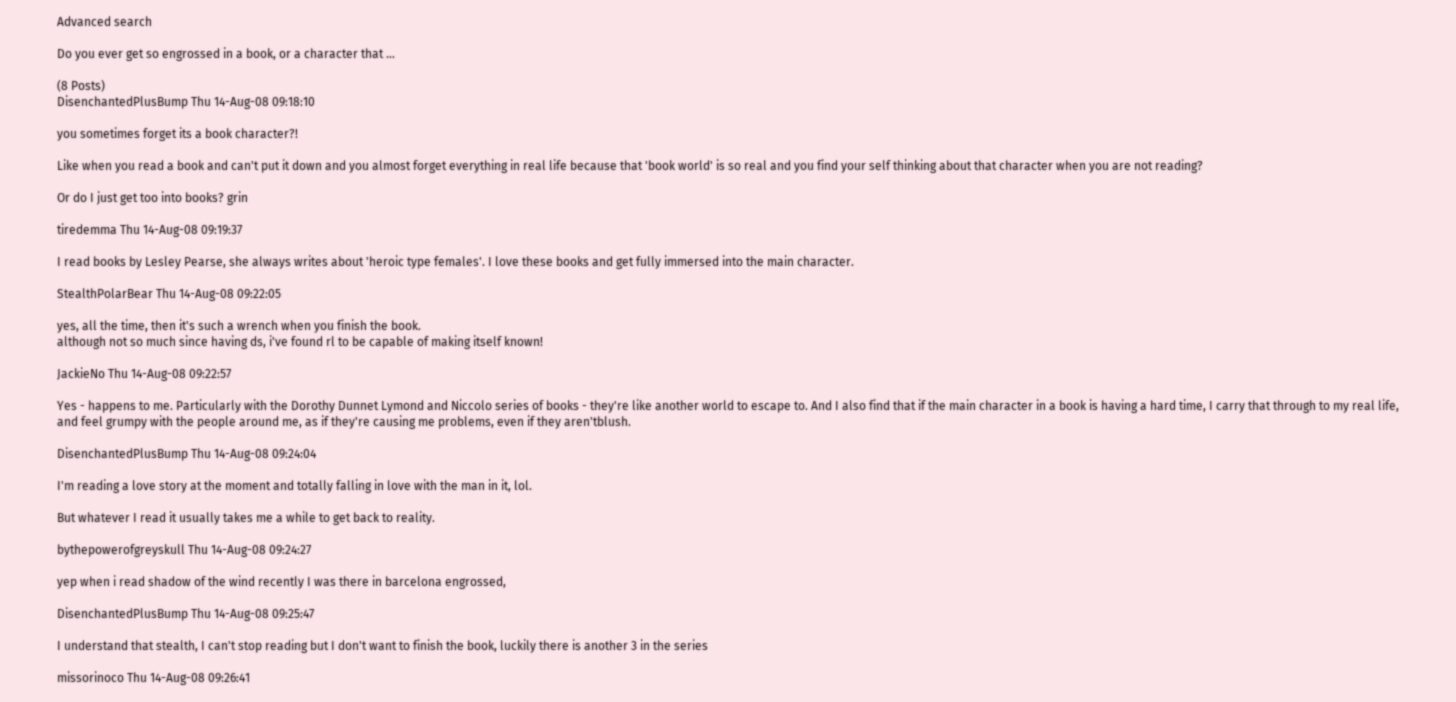Advanced search

Do you ever get so engrossed in a book, or a character that ...

(8 Posts)
DisenchantedPlusBump Thu 14-Aug-08 09:18:10

you sometimes forget its a book character?!

Like when you read a book and can't put it down and you almost forget everything in real life because that 'book world' is so real and you find your self thinking about that character when you are not reading?

Or do I just get too into books? grin

tiredemma Thu 14-Aug-08 09:19:37

I read books by Lesley Pearse, she always writes about 'heroic type females'. I love these books and get fully immersed into the main character.

StealthPolarBear Thu 14-Aug-08 09:22:05

yes, all the time, then it's such a wrench when you finish the book.
although not so much since having ds, i've found rl to be capable of making itself known!

JackieNo Thu 14-Aug-08 09:22:57

Yes - happens to me. Particularly with the Dorothy Dunnet Lymond and Niccolo series of books - they're like another world to escape to. And I also find that if the main character in a book is having a hard time, I carry that through to my real life, and feel grumpy with the people around me, as if they're causing me problems, even if they aren'tblush.

DisenchantedPlusBump Thu 14-Aug-08 09:24:04

I'm reading a love story at the moment and totally falling in love with the man in it, lol.

But whatever I read it usually takes me a while to get back to reality.

bythepowerofgreyskull Thu 14-Aug-08 09:24:27

yep when i read shadow of the wind recently I was there in barcelona engrossed,

DisenchantedPlusBump Thu 14-Aug-08 09:25:47

I understand that stealth, I can't stop reading but I don't want to finish the book, luckily there is another 3 in the series

missorinoco Thu 14-Aug-08 09:26:41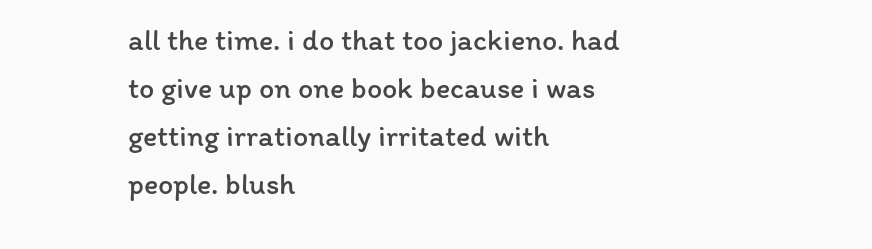all the time. i do that too jackieno. had to give up on one book because i was getting irrationally irritated with people. blush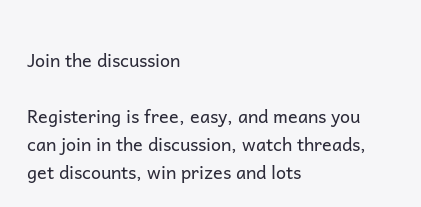Join the discussion

Registering is free, easy, and means you can join in the discussion, watch threads, get discounts, win prizes and lots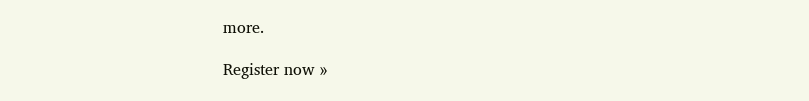more.

Register now »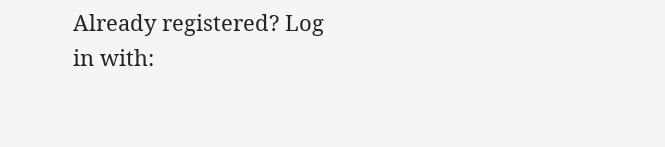Already registered? Log in with: